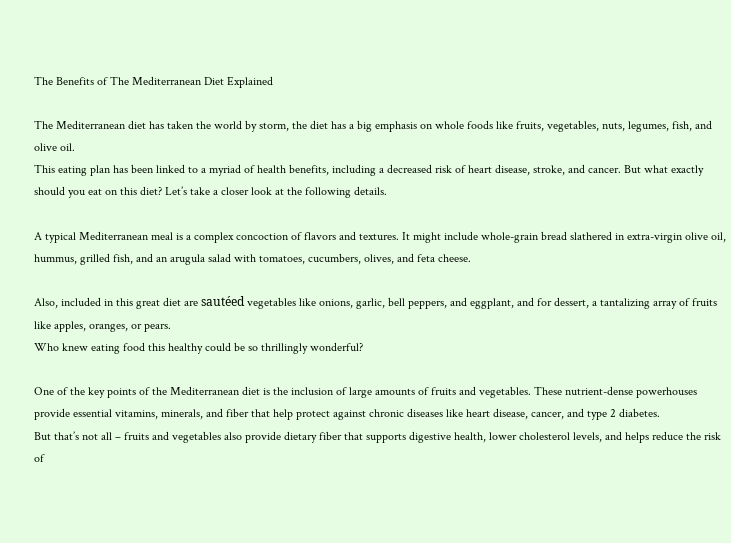The Benefits of The Mediterranean Diet Explained

The Mediterranean diet has taken the world by storm, the diet has a big emphasis on whole foods like fruits, vegetables, nuts, legumes, fish, and olive oil.
This eating plan has been linked to a myriad of health benefits, including a decreased risk of heart disease, stroke, and cancer. But what exactly should you eat on this diet? Let’s take a closer look at the following details.

A typical Mediterranean meal is a complex concoction of flavors and textures. It might include whole-grain bread slathered in extra-virgin olive oil, hummus, grilled fish, and an arugula salad with tomatoes, cucumbers, olives, and feta cheese.

Also, included in this great diet are sautéed vegetables like onions, garlic, bell peppers, and eggplant, and for dessert, a tantalizing array of fruits like apples, oranges, or pears.
Who knew eating food this healthy could be so thrillingly wonderful?

One of the key points of the Mediterranean diet is the inclusion of large amounts of fruits and vegetables. These nutrient-dense powerhouses provide essential vitamins, minerals, and fiber that help protect against chronic diseases like heart disease, cancer, and type 2 diabetes.
But that’s not all – fruits and vegetables also provide dietary fiber that supports digestive health, lower cholesterol levels, and helps reduce the risk of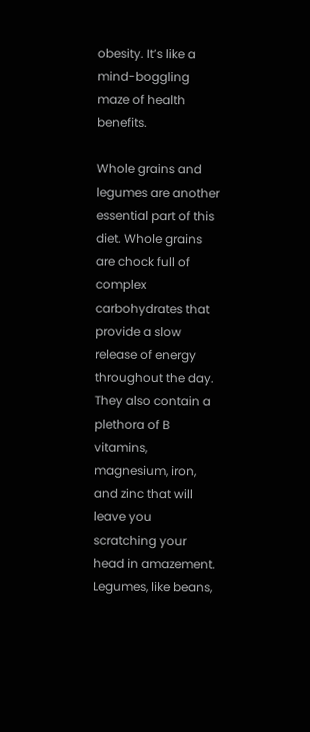obesity. It’s like a mind-boggling maze of health benefits.

Whole grains and legumes are another essential part of this diet. Whole grains are chock full of complex carbohydrates that provide a slow release of energy throughout the day.
They also contain a plethora of B vitamins, magnesium, iron, and zinc that will leave you scratching your head in amazement.
Legumes, like beans,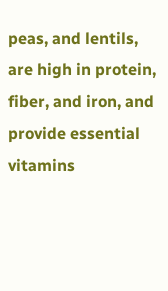peas, and lentils, are high in protein, fiber, and iron, and provide essential vitamins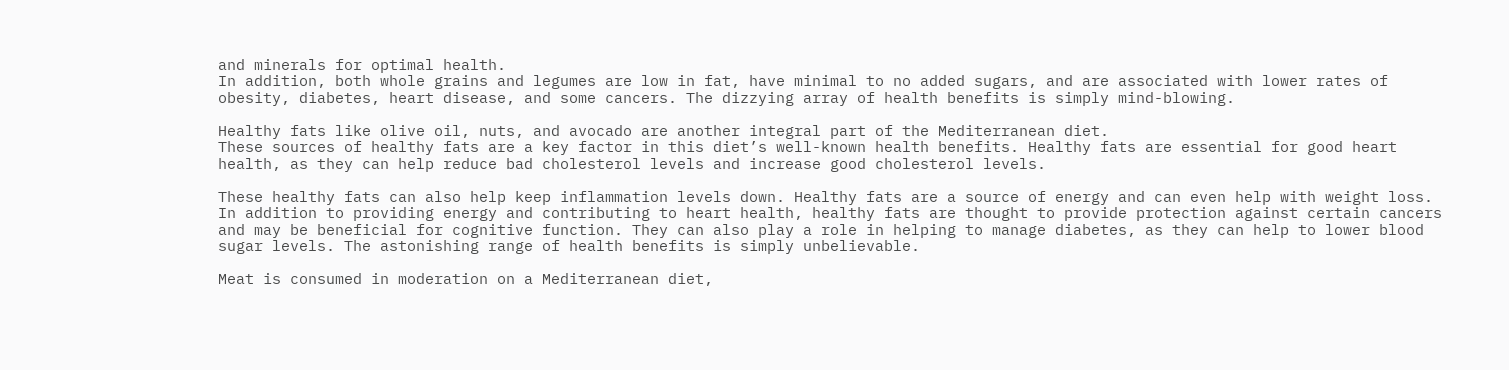and minerals for optimal health.
In addition, both whole grains and legumes are low in fat, have minimal to no added sugars, and are associated with lower rates of obesity, diabetes, heart disease, and some cancers. The dizzying array of health benefits is simply mind-blowing.

Healthy fats like olive oil, nuts, and avocado are another integral part of the Mediterranean diet.
These sources of healthy fats are a key factor in this diet’s well-known health benefits. Healthy fats are essential for good heart health, as they can help reduce bad cholesterol levels and increase good cholesterol levels.

These healthy fats can also help keep inflammation levels down. Healthy fats are a source of energy and can even help with weight loss. In addition to providing energy and contributing to heart health, healthy fats are thought to provide protection against certain cancers and may be beneficial for cognitive function. They can also play a role in helping to manage diabetes, as they can help to lower blood sugar levels. The astonishing range of health benefits is simply unbelievable.

Meat is consumed in moderation on a Mediterranean diet,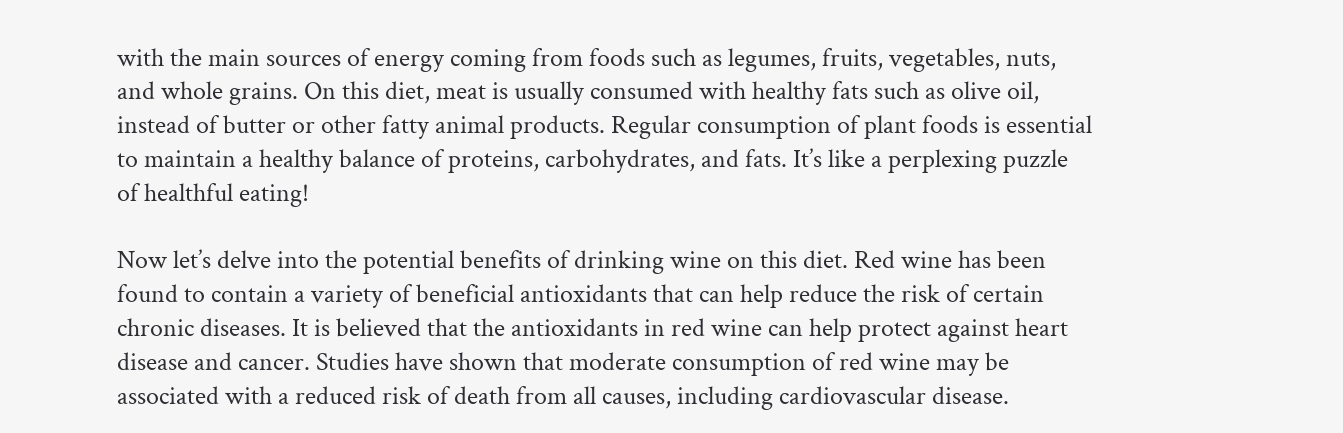with the main sources of energy coming from foods such as legumes, fruits, vegetables, nuts, and whole grains. On this diet, meat is usually consumed with healthy fats such as olive oil, instead of butter or other fatty animal products. Regular consumption of plant foods is essential to maintain a healthy balance of proteins, carbohydrates, and fats. It’s like a perplexing puzzle of healthful eating!

Now let’s delve into the potential benefits of drinking wine on this diet. Red wine has been found to contain a variety of beneficial antioxidants that can help reduce the risk of certain chronic diseases. It is believed that the antioxidants in red wine can help protect against heart disease and cancer. Studies have shown that moderate consumption of red wine may be associated with a reduced risk of death from all causes, including cardiovascular disease.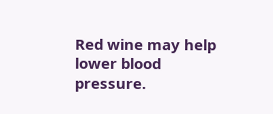Red wine may help lower blood pressure.